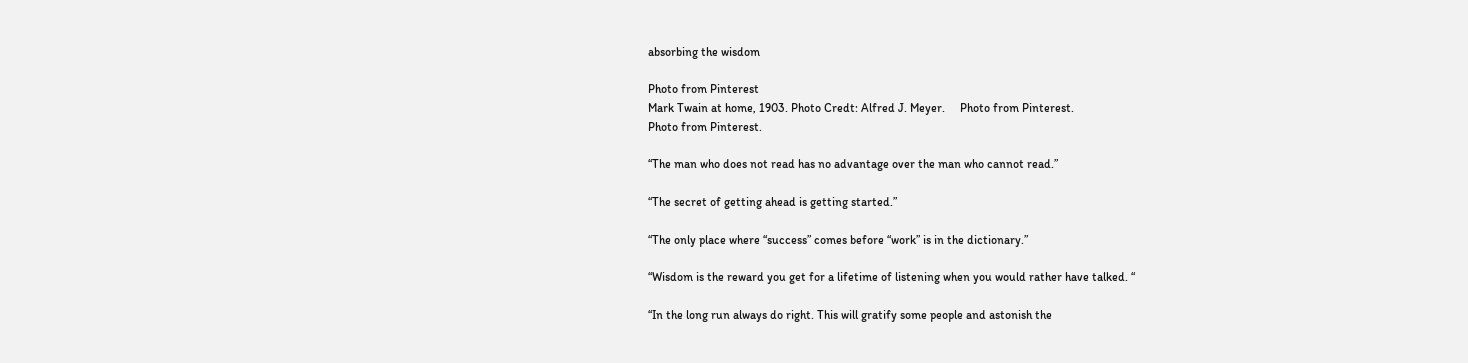absorbing the wisdom

Photo from Pinterest
Mark Twain at home, 1903. Photo Credt: Alfred J. Meyer.     Photo from Pinterest.
Photo from Pinterest.

“The man who does not read has no advantage over the man who cannot read.”

“The secret of getting ahead is getting started.”

“The only place where “success” comes before “work” is in the dictionary.”

“Wisdom is the reward you get for a lifetime of listening when you would rather have talked. “

“In the long run always do right. This will gratify some people and astonish the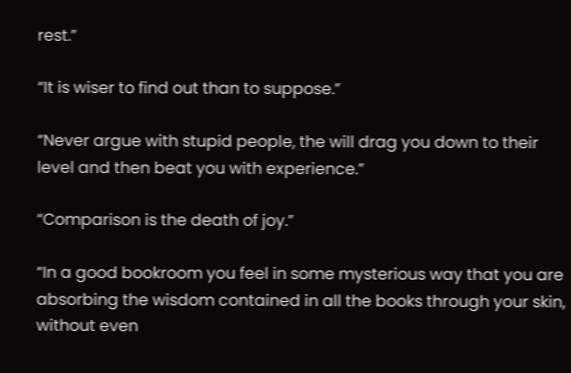rest.”

“It is wiser to find out than to suppose.”

“Never argue with stupid people, the will drag you down to their level and then beat you with experience.”

“Comparison is the death of joy.”

“In a good bookroom you feel in some mysterious way that you are absorbing the wisdom contained in all the books through your skin, without even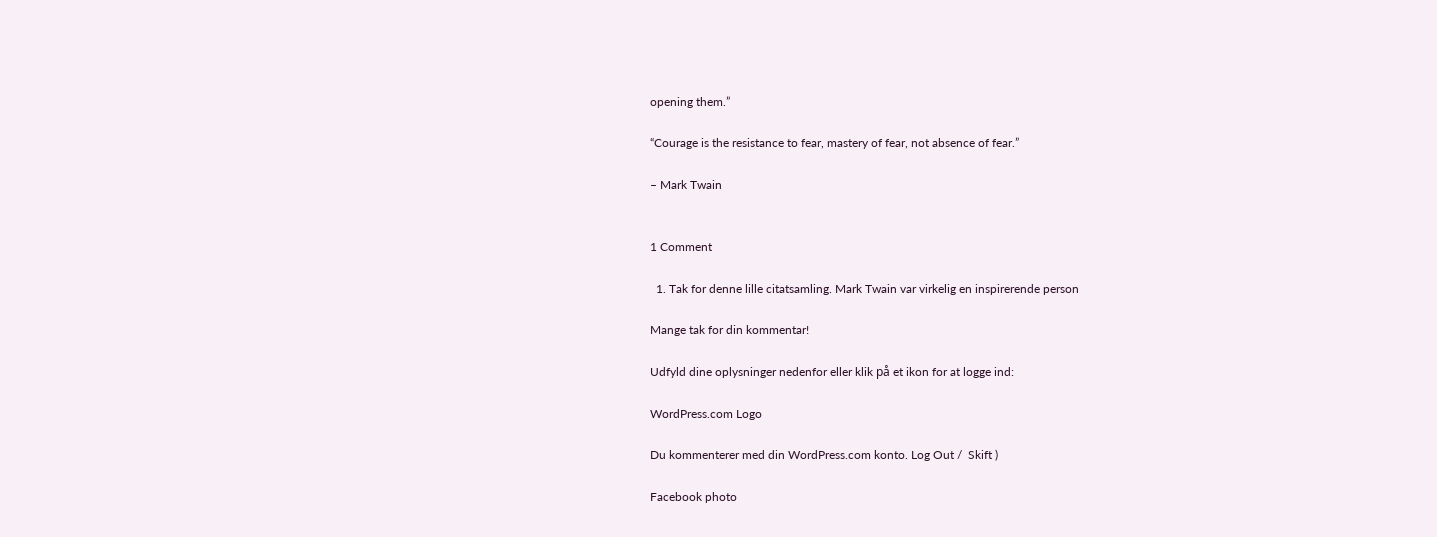opening them.”

“Courage is the resistance to fear, mastery of fear, not absence of fear.”

– Mark Twain


1 Comment

  1. Tak for denne lille citatsamling. Mark Twain var virkelig en inspirerende person

Mange tak for din kommentar!

Udfyld dine oplysninger nedenfor eller klik på et ikon for at logge ind:

WordPress.com Logo

Du kommenterer med din WordPress.com konto. Log Out /  Skift )

Facebook photo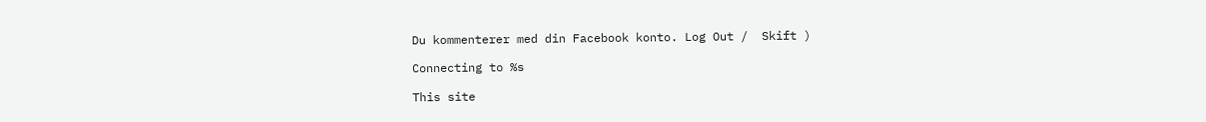Du kommenterer med din Facebook konto. Log Out /  Skift )

Connecting to %s

This site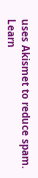uses Akismet to reduce spam. Learn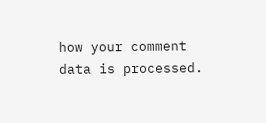how your comment data is processed.